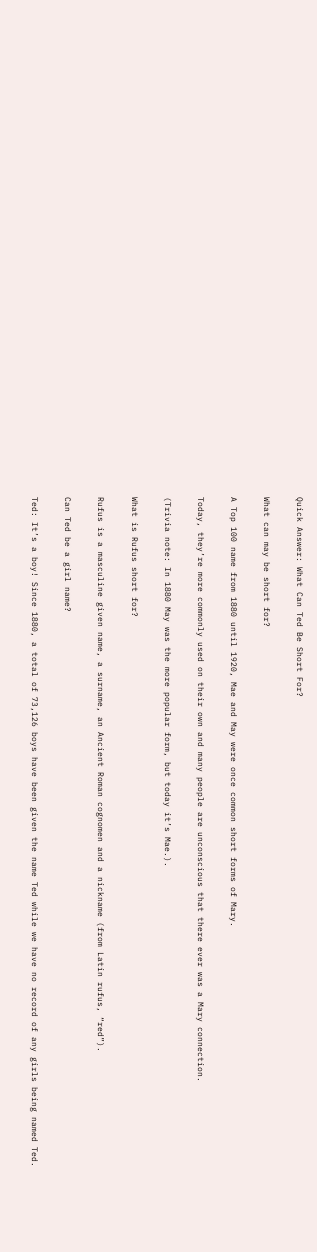Quick Answer: What Can Ted Be Short For?

What can may be short for?

A Top 100 name from 1880 until 1920, Mae and May were once common short forms of Mary.

Today, they’re more commonly used on their own and many people are unconscious that there ever was a Mary connection.

(Trivia note: In 1880 May was the more popular form, but today it’s Mae.).

What is Rufus short for?

Rufus is a masculine given name, a surname, an Ancient Roman cognomen and a nickname (from Latin rufus, “red”).

Can Ted be a girl name?

Ted: It’s a boy! Since 1880, a total of 73,126 boys have been given the name Ted while we have no record of any girls being named Ted.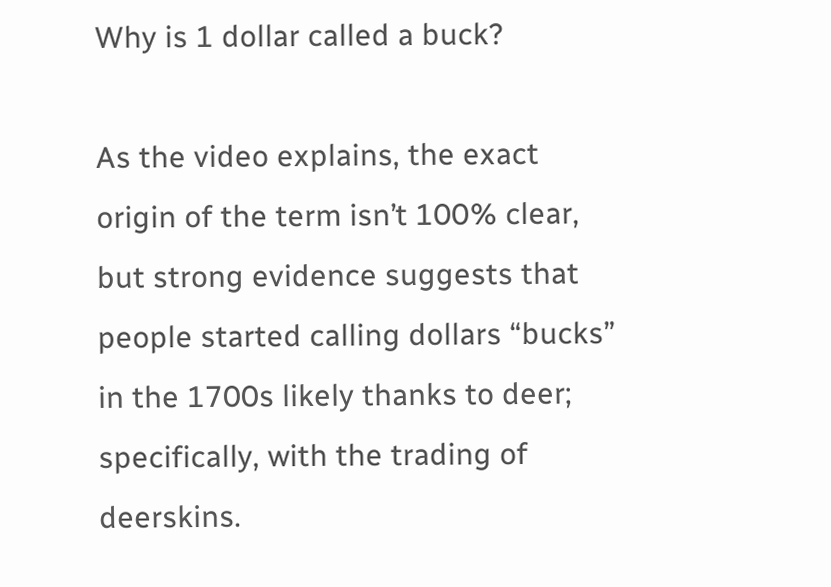Why is 1 dollar called a buck?

As the video explains, the exact origin of the term isn’t 100% clear, but strong evidence suggests that people started calling dollars “bucks” in the 1700s likely thanks to deer; specifically, with the trading of deerskins.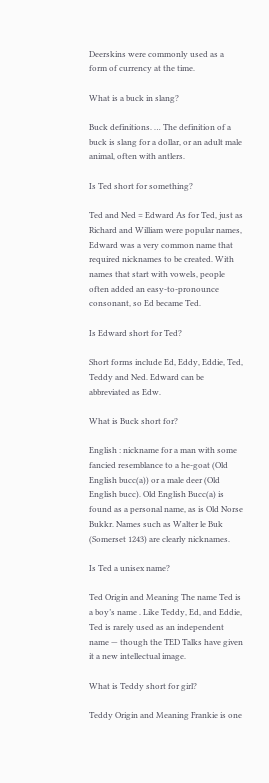Deerskins were commonly used as a form of currency at the time.

What is a buck in slang?

Buck definitions. … The definition of a buck is slang for a dollar, or an adult male animal, often with antlers.

Is Ted short for something?

Ted and Ned = Edward As for Ted, just as Richard and William were popular names, Edward was a very common name that required nicknames to be created. With names that start with vowels, people often added an easy-to-pronounce consonant, so Ed became Ted.

Is Edward short for Ted?

Short forms include Ed, Eddy, Eddie, Ted, Teddy and Ned. Edward can be abbreviated as Edw.

What is Buck short for?

English : nickname for a man with some fancied resemblance to a he-goat (Old English bucc(a)) or a male deer (Old English bucc). Old English Bucc(a) is found as a personal name, as is Old Norse Bukkr. Names such as Walter le Buk (Somerset 1243) are clearly nicknames.

Is Ted a unisex name?

Ted Origin and Meaning The name Ted is a boy’s name . Like Teddy, Ed, and Eddie, Ted is rarely used as an independent name — though the TED Talks have given it a new intellectual image.

What is Teddy short for girl?

Teddy Origin and Meaning Frankie is one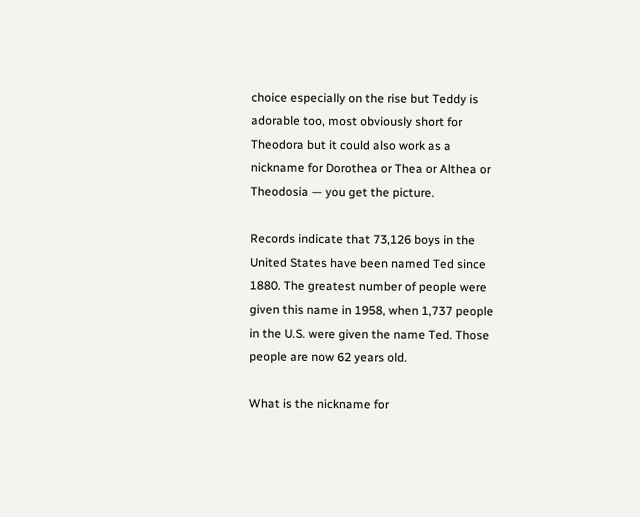choice especially on the rise but Teddy is adorable too, most obviously short for Theodora but it could also work as a nickname for Dorothea or Thea or Althea or Theodosia — you get the picture.

Records indicate that 73,126 boys in the United States have been named Ted since 1880. The greatest number of people were given this name in 1958, when 1,737 people in the U.S. were given the name Ted. Those people are now 62 years old.

What is the nickname for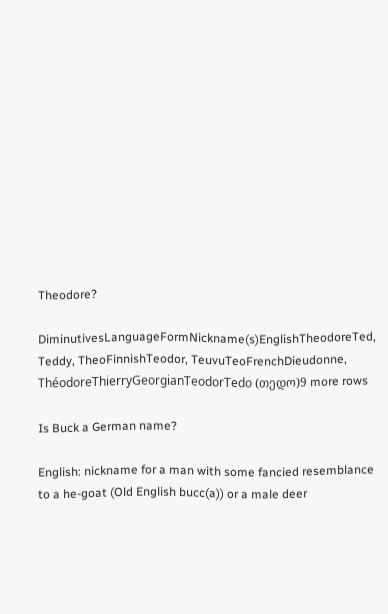Theodore?

DiminutivesLanguageFormNickname(s)EnglishTheodoreTed, Teddy, TheoFinnishTeodor, TeuvuTeoFrenchDieudonne, ThéodoreThierryGeorgianTeodorTedo (თედო)9 more rows

Is Buck a German name?

English: nickname for a man with some fancied resemblance to a he-goat (Old English bucc(a)) or a male deer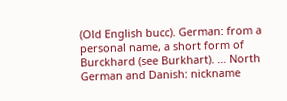(Old English bucc). German: from a personal name, a short form of Burckhard (see Burkhart). … North German and Danish: nickname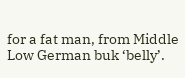for a fat man, from Middle Low German buk ‘belly’.